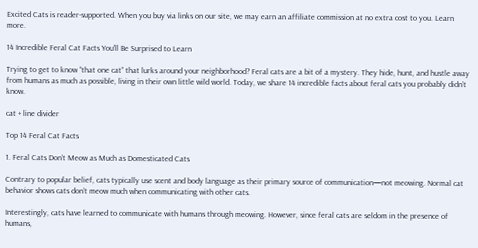Excited Cats is reader-supported. When you buy via links on our site, we may earn an affiliate commission at no extra cost to you. Learn more.

14 Incredible Feral Cat Facts You’ll Be Surprised to Learn

Trying to get to know “that one cat” that lurks around your neighborhood? Feral cats are a bit of a mystery. They hide, hunt, and hustle away from humans as much as possible, living in their own little wild world. Today, we share 14 incredible facts about feral cats you probably didn’t know.

cat + line divider

Top 14 Feral Cat Facts

1. Feral Cats Don’t Meow as Much as Domesticated Cats

Contrary to popular belief, cats typically use scent and body language as their primary source of communication—not meowing. Normal cat behavior shows cats don’t meow much when communicating with other cats.

Interestingly, cats have learned to communicate with humans through meowing. However, since feral cats are seldom in the presence of humans,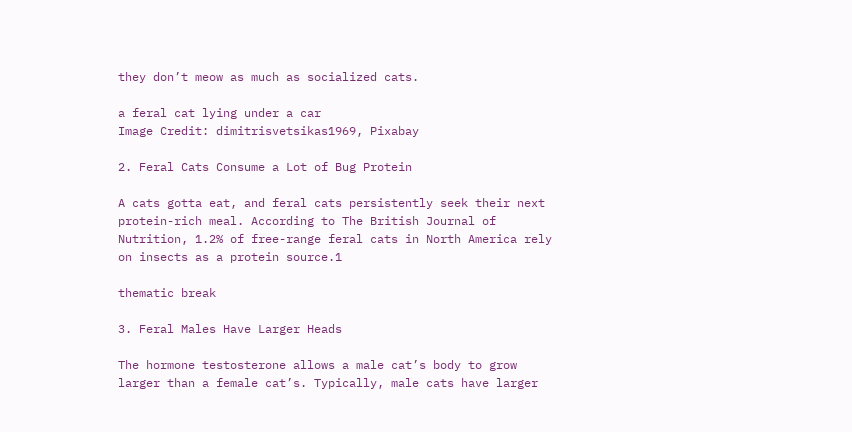they don’t meow as much as socialized cats.

a feral cat lying under a car
Image Credit: dimitrisvetsikas1969, Pixabay

2. Feral Cats Consume a Lot of Bug Protein

A cats gotta eat, and feral cats persistently seek their next protein-rich meal. According to The British Journal of Nutrition, 1.2% of free-range feral cats in North America rely on insects as a protein source.1

thematic break

3. Feral Males Have Larger Heads

The hormone testosterone allows a male cat’s body to grow larger than a female cat’s. Typically, male cats have larger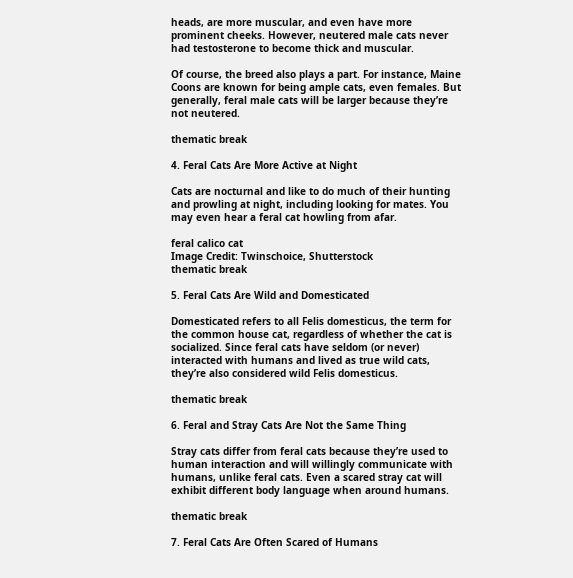heads, are more muscular, and even have more prominent cheeks. However, neutered male cats never had testosterone to become thick and muscular.

Of course, the breed also plays a part. For instance, Maine Coons are known for being ample cats, even females. But generally, feral male cats will be larger because they’re not neutered.

thematic break

4. Feral Cats Are More Active at Night

Cats are nocturnal and like to do much of their hunting and prowling at night, including looking for mates. You may even hear a feral cat howling from afar.

feral calico cat
Image Credit: Twinschoice, Shutterstock
thematic break

5. Feral Cats Are Wild and Domesticated

Domesticated refers to all Felis domesticus, the term for the common house cat, regardless of whether the cat is socialized. Since feral cats have seldom (or never) interacted with humans and lived as true wild cats, they’re also considered wild Felis domesticus.

thematic break

6. Feral and Stray Cats Are Not the Same Thing

Stray cats differ from feral cats because they’re used to human interaction and will willingly communicate with humans, unlike feral cats. Even a scared stray cat will exhibit different body language when around humans.

thematic break

7. Feral Cats Are Often Scared of Humans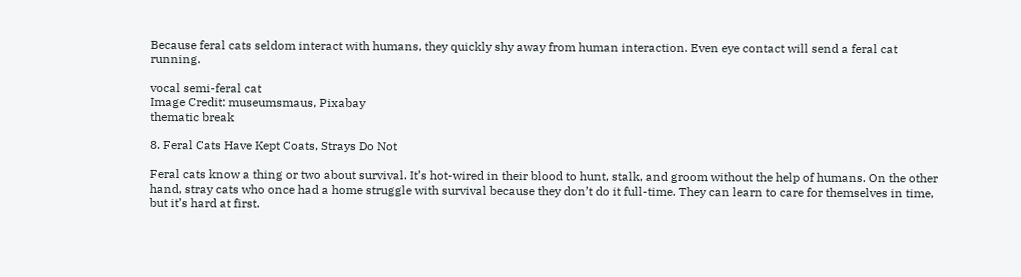Because feral cats seldom interact with humans, they quickly shy away from human interaction. Even eye contact will send a feral cat running.

vocal semi-feral cat
Image Credit: museumsmaus, Pixabay
thematic break

8. Feral Cats Have Kept Coats, Strays Do Not

Feral cats know a thing or two about survival. It’s hot-wired in their blood to hunt, stalk, and groom without the help of humans. On the other hand, stray cats who once had a home struggle with survival because they don’t do it full-time. They can learn to care for themselves in time, but it’s hard at first.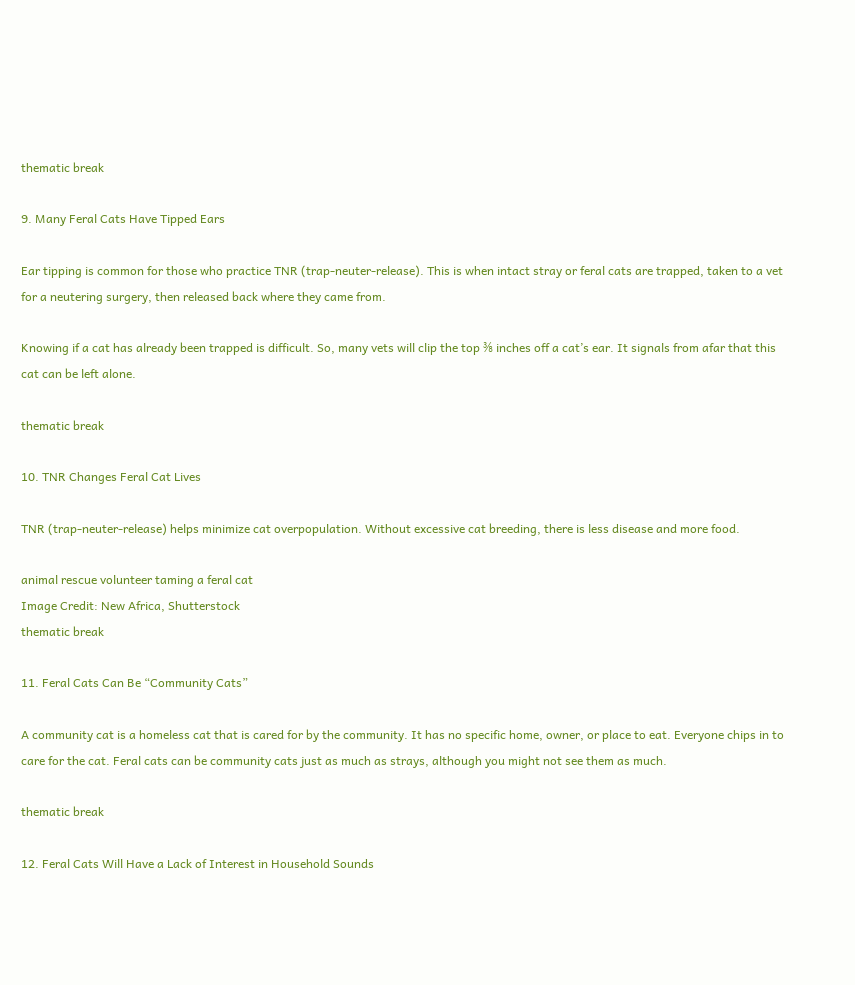thematic break

9. Many Feral Cats Have Tipped Ears

Ear tipping is common for those who practice TNR (trap-neuter-release). This is when intact stray or feral cats are trapped, taken to a vet for a neutering surgery, then released back where they came from.

Knowing if a cat has already been trapped is difficult. So, many vets will clip the top ⅜ inches off a cat’s ear. It signals from afar that this cat can be left alone.

thematic break

10. TNR Changes Feral Cat Lives

TNR (trap-neuter-release) helps minimize cat overpopulation. Without excessive cat breeding, there is less disease and more food.

animal rescue volunteer taming a feral cat
Image Credit: New Africa, Shutterstock
thematic break

11. Feral Cats Can Be “Community Cats”

A community cat is a homeless cat that is cared for by the community. It has no specific home, owner, or place to eat. Everyone chips in to care for the cat. Feral cats can be community cats just as much as strays, although you might not see them as much.

thematic break

12. Feral Cats Will Have a Lack of Interest in Household Sounds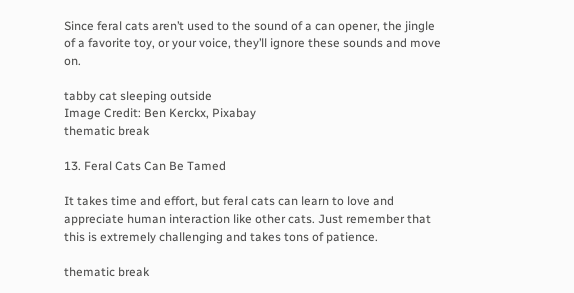Since feral cats aren’t used to the sound of a can opener, the jingle of a favorite toy, or your voice, they’ll ignore these sounds and move on.

tabby cat sleeping outside
Image Credit: Ben Kerckx, Pixabay
thematic break

13. Feral Cats Can Be Tamed

It takes time and effort, but feral cats can learn to love and appreciate human interaction like other cats. Just remember that this is extremely challenging and takes tons of patience.

thematic break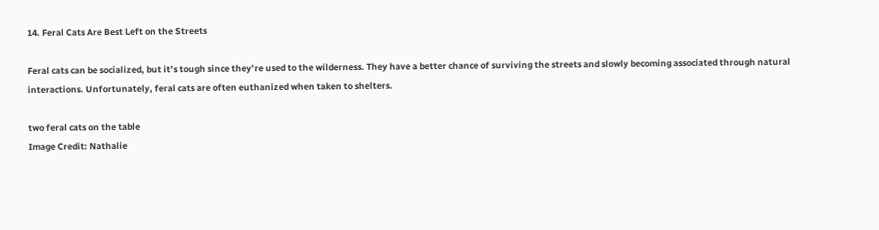14. Feral Cats Are Best Left on the Streets

Feral cats can be socialized, but it’s tough since they’re used to the wilderness. They have a better chance of surviving the streets and slowly becoming associated through natural interactions. Unfortunately, feral cats are often euthanized when taken to shelters.

two feral cats on the table
Image Credit: Nathalie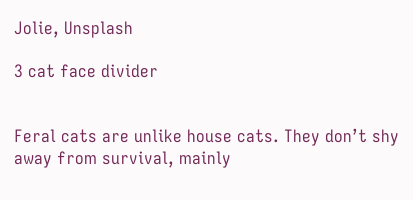Jolie, Unsplash

3 cat face divider


Feral cats are unlike house cats. They don’t shy away from survival, mainly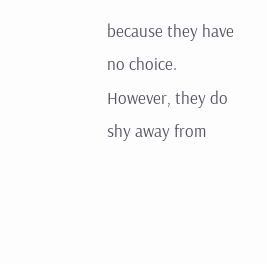because they have no choice. However, they do shy away from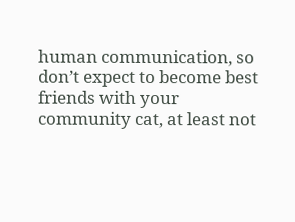human communication, so don’t expect to become best friends with your community cat, at least not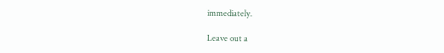immediately.

Leave out a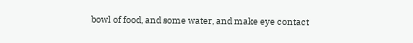bowl of food, and some water, and make eye contact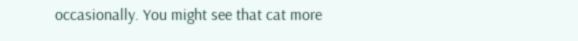occasionally. You might see that cat more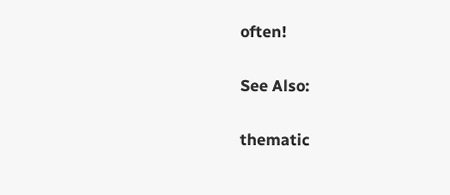often!

See Also:

thematic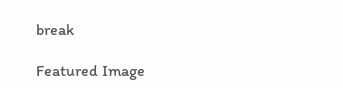break

Featured Image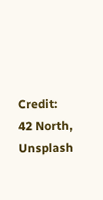Credit: 42 North, Unsplash